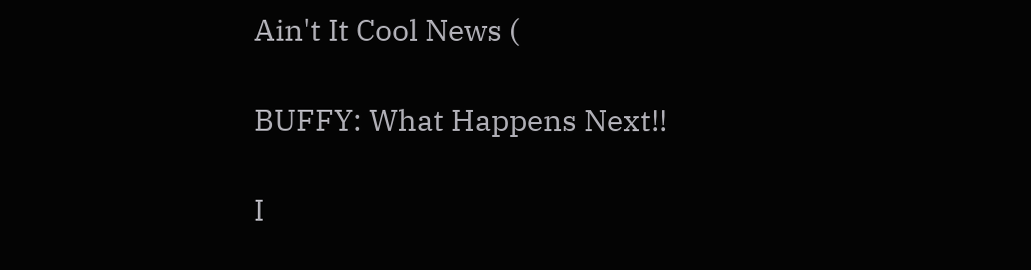Ain't It Cool News (

BUFFY: What Happens Next!!

I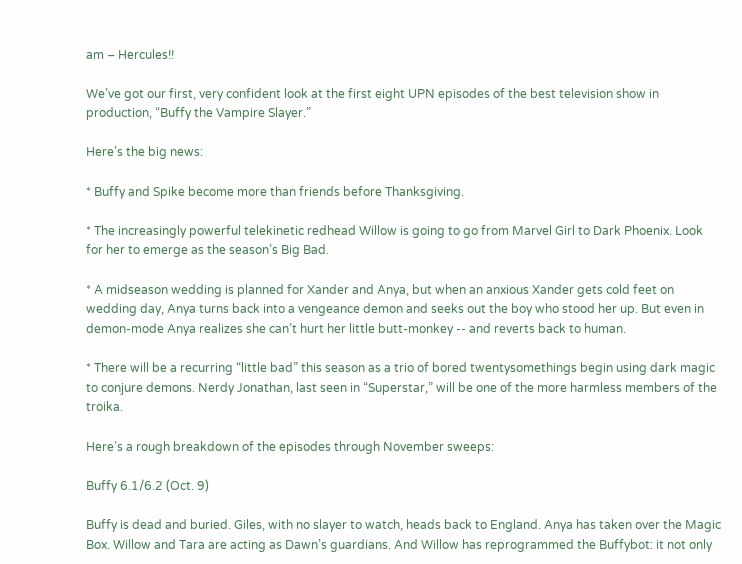am – Hercules!!

We’ve got our first, very confident look at the first eight UPN episodes of the best television show in production, “Buffy the Vampire Slayer.”

Here’s the big news:

* Buffy and Spike become more than friends before Thanksgiving.

* The increasingly powerful telekinetic redhead Willow is going to go from Marvel Girl to Dark Phoenix. Look for her to emerge as the season’s Big Bad.

* A midseason wedding is planned for Xander and Anya, but when an anxious Xander gets cold feet on wedding day, Anya turns back into a vengeance demon and seeks out the boy who stood her up. But even in demon-mode Anya realizes she can’t hurt her little butt-monkey -- and reverts back to human.

* There will be a recurring “little bad” this season as a trio of bored twentysomethings begin using dark magic to conjure demons. Nerdy Jonathan, last seen in “Superstar,” will be one of the more harmless members of the troika.

Here’s a rough breakdown of the episodes through November sweeps:

Buffy 6.1/6.2 (Oct. 9)

Buffy is dead and buried. Giles, with no slayer to watch, heads back to England. Anya has taken over the Magic Box. Willow and Tara are acting as Dawn’s guardians. And Willow has reprogrammed the Buffybot: it not only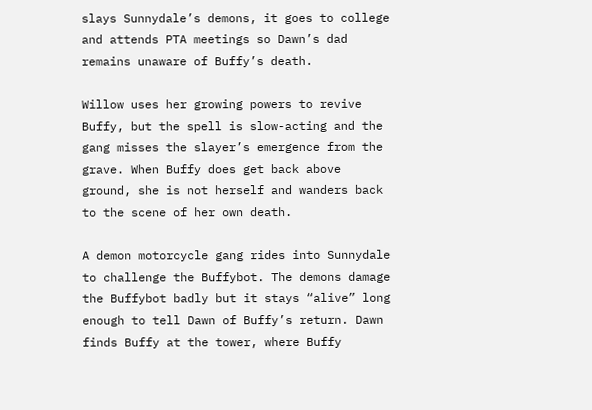slays Sunnydale’s demons, it goes to college and attends PTA meetings so Dawn’s dad remains unaware of Buffy’s death.

Willow uses her growing powers to revive Buffy, but the spell is slow-acting and the gang misses the slayer’s emergence from the grave. When Buffy does get back above ground, she is not herself and wanders back to the scene of her own death.

A demon motorcycle gang rides into Sunnydale to challenge the Buffybot. The demons damage the Buffybot badly but it stays “alive” long enough to tell Dawn of Buffy’s return. Dawn finds Buffy at the tower, where Buffy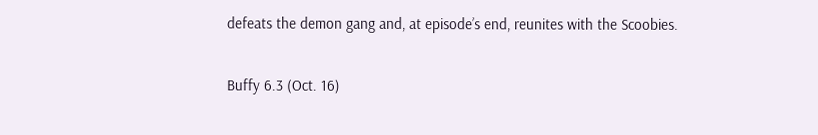defeats the demon gang and, at episode’s end, reunites with the Scoobies.

Buffy 6.3 (Oct. 16)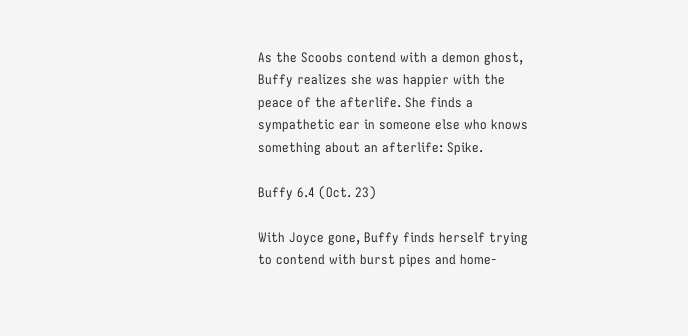As the Scoobs contend with a demon ghost, Buffy realizes she was happier with the peace of the afterlife. She finds a sympathetic ear in someone else who knows something about an afterlife: Spike.

Buffy 6.4 (Oct. 23)

With Joyce gone, Buffy finds herself trying to contend with burst pipes and home-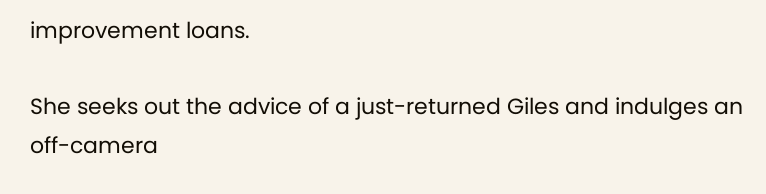improvement loans.

She seeks out the advice of a just-returned Giles and indulges an off-camera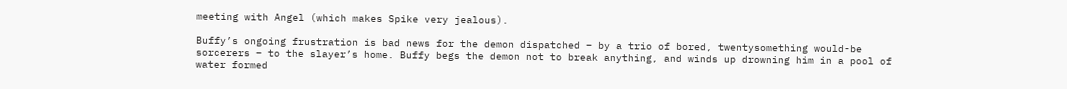meeting with Angel (which makes Spike very jealous).

Buffy’s ongoing frustration is bad news for the demon dispatched – by a trio of bored, twentysomething would-be sorcerers – to the slayer’s home. Buffy begs the demon not to break anything, and winds up drowning him in a pool of water formed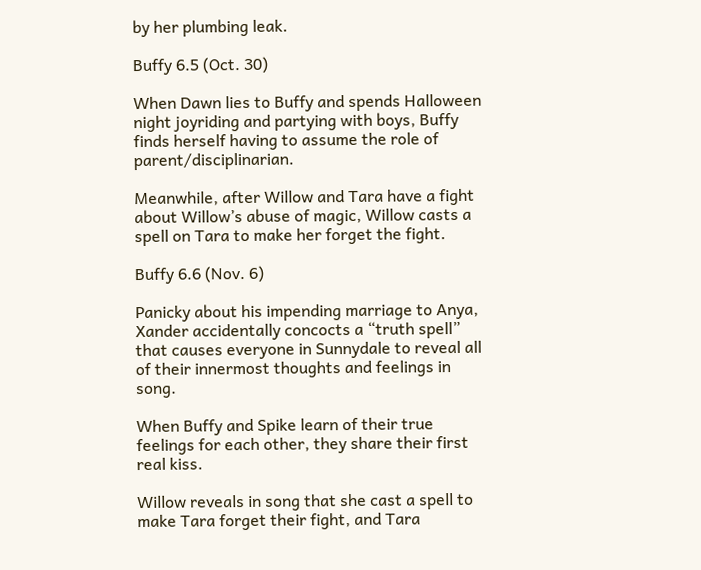by her plumbing leak.

Buffy 6.5 (Oct. 30)

When Dawn lies to Buffy and spends Halloween night joyriding and partying with boys, Buffy finds herself having to assume the role of parent/disciplinarian.

Meanwhile, after Willow and Tara have a fight about Willow’s abuse of magic, Willow casts a spell on Tara to make her forget the fight.

Buffy 6.6 (Nov. 6)

Panicky about his impending marriage to Anya, Xander accidentally concocts a “truth spell” that causes everyone in Sunnydale to reveal all of their innermost thoughts and feelings in song.

When Buffy and Spike learn of their true feelings for each other, they share their first real kiss.

Willow reveals in song that she cast a spell to make Tara forget their fight, and Tara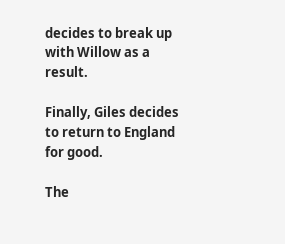decides to break up with Willow as a result.

Finally, Giles decides to return to England for good.

The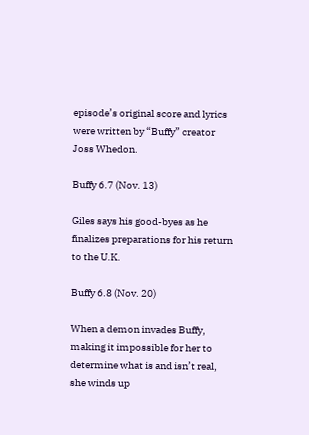episode’s original score and lyrics were written by “Buffy” creator Joss Whedon.

Buffy 6.7 (Nov. 13)

Giles says his good-byes as he finalizes preparations for his return to the U.K.

Buffy 6.8 (Nov. 20)

When a demon invades Buffy, making it impossible for her to determine what is and isn’t real, she winds up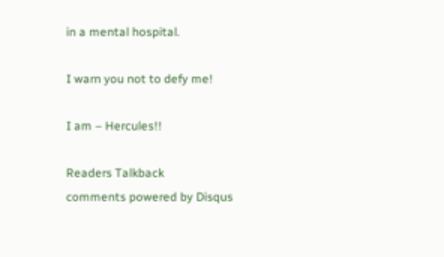in a mental hospital.

I warn you not to defy me!

I am – Hercules!!

Readers Talkback
comments powered by Disqus